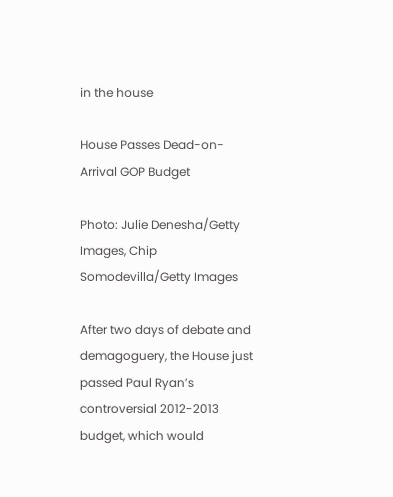in the house

House Passes Dead-on-Arrival GOP Budget

Photo: Julie Denesha/Getty Images, Chip Somodevilla/Getty Images

After two days of debate and demagoguery, the House just passed Paul Ryan’s controversial 2012-2013 budget, which would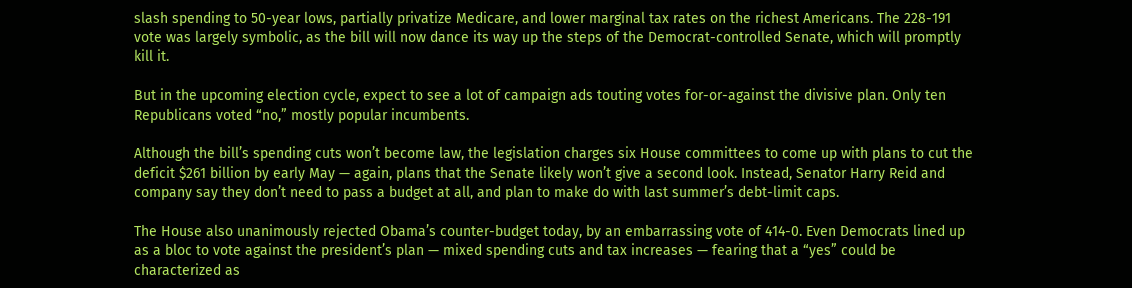slash spending to 50-year lows, partially privatize Medicare, and lower marginal tax rates on the richest Americans. The 228-191 vote was largely symbolic, as the bill will now dance its way up the steps of the Democrat-controlled Senate, which will promptly kill it.

But in the upcoming election cycle, expect to see a lot of campaign ads touting votes for-or-against the divisive plan. Only ten Republicans voted “no,” mostly popular incumbents.

Although the bill’s spending cuts won’t become law, the legislation charges six House committees to come up with plans to cut the deficit $261 billion by early May — again, plans that the Senate likely won’t give a second look. Instead, Senator Harry Reid and company say they don’t need to pass a budget at all, and plan to make do with last summer’s debt-limit caps.

The House also unanimously rejected Obama’s counter-budget today, by an embarrassing vote of 414-0. Even Democrats lined up as a bloc to vote against the president’s plan — mixed spending cuts and tax increases — fearing that a “yes” could be characterized as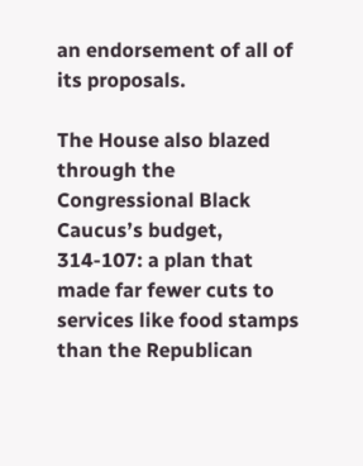an endorsement of all of its proposals.

The House also blazed through the Congressional Black Caucus’s budget, 314-107: a plan that made far fewer cuts to services like food stamps than the Republican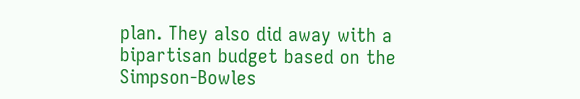plan. They also did away with a bipartisan budget based on the Simpson-Bowles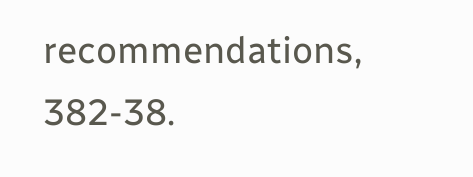recommendations, 382-38.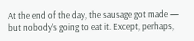At the end of the day, the sausage got made — but nobody’s going to eat it. Except, perhaps,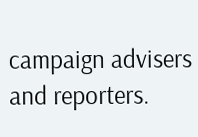campaign advisers and reporters.